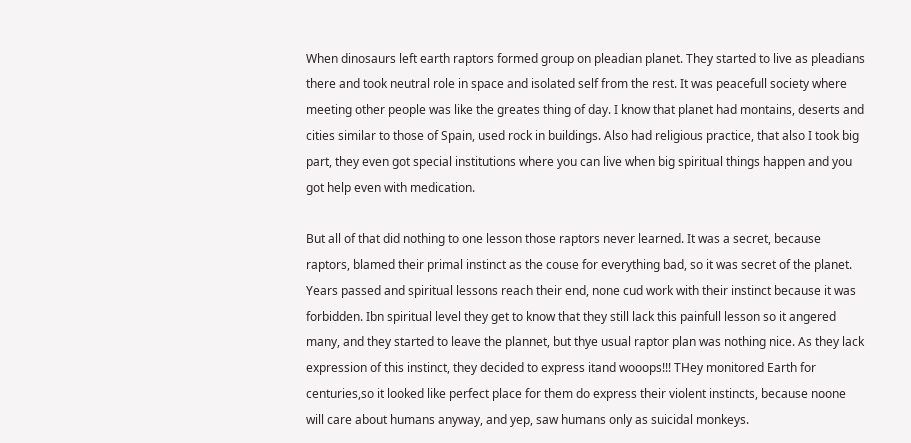When dinosaurs left earth raptors formed group on pleadian planet. They started to live as pleadians there and took neutral role in space and isolated self from the rest. It was peacefull society where meeting other people was like the greates thing of day. I know that planet had montains, deserts and cities similar to those of Spain, used rock in buildings. Also had religious practice, that also I took big part, they even got special institutions where you can live when big spiritual things happen and you got help even with medication.

But all of that did nothing to one lesson those raptors never learned. It was a secret, because raptors, blamed their primal instinct as the couse for everything bad, so it was secret of the planet.
Years passed and spiritual lessons reach their end, none cud work with their instinct because it was forbidden. Ibn spiritual level they get to know that they still lack this painfull lesson so it angered many, and they started to leave the plannet, but thye usual raptor plan was nothing nice. As they lack expression of this instinct, they decided to express itand wooops!!! THey monitored Earth for centuries,so it looked like perfect place for them do express their violent instincts, because noone will care about humans anyway, and yep, saw humans only as suicidal monkeys.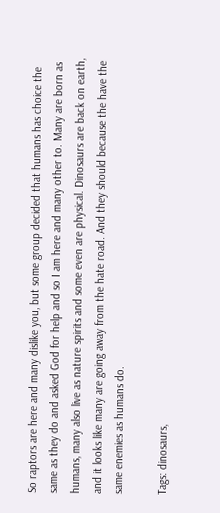So raptors are here and many dislike you, but some group decided that humans has choice the same as they do and asked God for help and so I am here and many other to. Many are born as humans, many also live as nature spirits and some even are physical. Dinosaurs are back on earth, and it looks like many are going away from the hate road. And they should because the have the same enemies as humans do.

Tags: dinosaurs,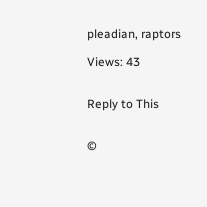pleadian, raptors

Views: 43


Reply to This


©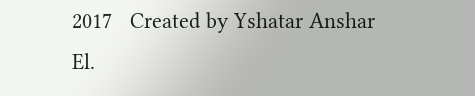2017   Created by Yshatar Anshar El.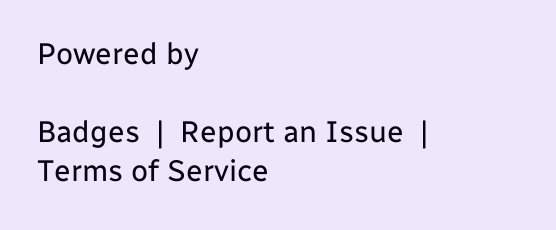Powered by

Badges  |  Report an Issue  |  Terms of Service